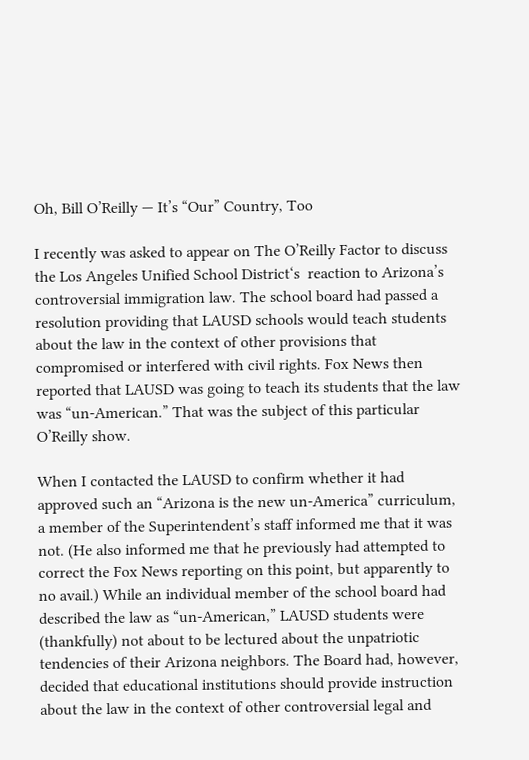Oh, Bill O’Reilly — It’s “Our” Country, Too

I recently was asked to appear on The O’Reilly Factor to discuss the Los Angeles Unified School District‘s  reaction to Arizona’s controversial immigration law. The school board had passed a resolution providing that LAUSD schools would teach students about the law in the context of other provisions that compromised or interfered with civil rights. Fox News then reported that LAUSD was going to teach its students that the law was “un-American.” That was the subject of this particular O’Reilly show.

When I contacted the LAUSD to confirm whether it had approved such an “Arizona is the new un-America” curriculum, a member of the Superintendent’s staff informed me that it was not. (He also informed me that he previously had attempted to correct the Fox News reporting on this point, but apparently to no avail.) While an individual member of the school board had described the law as “un-American,” LAUSD students were (thankfully) not about to be lectured about the unpatriotic tendencies of their Arizona neighbors. The Board had, however, decided that educational institutions should provide instruction about the law in the context of other controversial legal and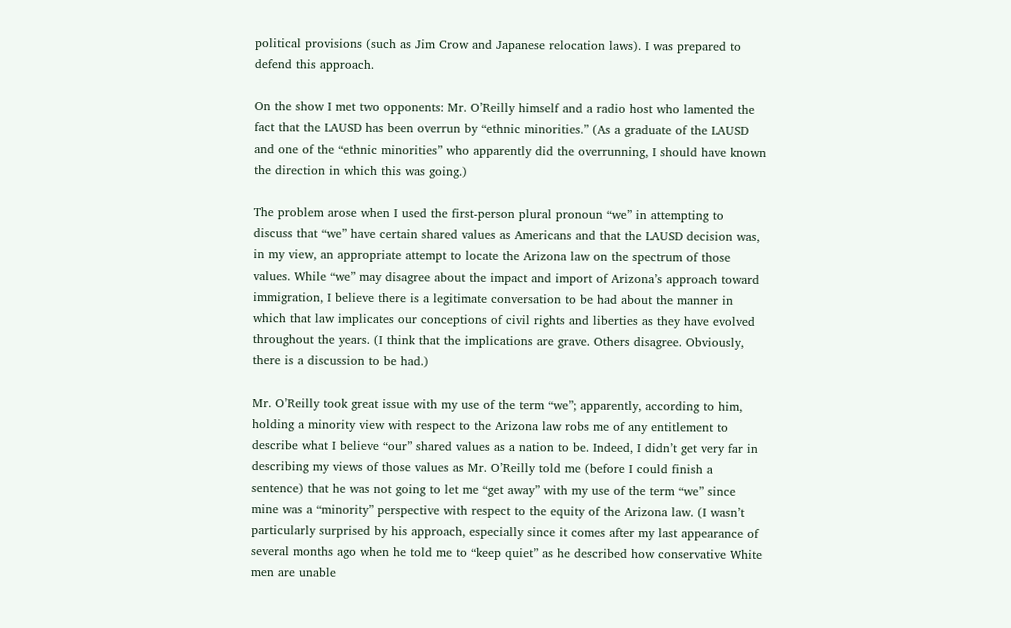political provisions (such as Jim Crow and Japanese relocation laws). I was prepared to defend this approach.

On the show I met two opponents: Mr. O’Reilly himself and a radio host who lamented the fact that the LAUSD has been overrun by “ethnic minorities.” (As a graduate of the LAUSD and one of the “ethnic minorities” who apparently did the overrunning, I should have known the direction in which this was going.)

The problem arose when I used the first-person plural pronoun “we” in attempting to discuss that “we” have certain shared values as Americans and that the LAUSD decision was, in my view, an appropriate attempt to locate the Arizona law on the spectrum of those values. While “we” may disagree about the impact and import of Arizona’s approach toward immigration, I believe there is a legitimate conversation to be had about the manner in which that law implicates our conceptions of civil rights and liberties as they have evolved throughout the years. (I think that the implications are grave. Others disagree. Obviously, there is a discussion to be had.)

Mr. O’Reilly took great issue with my use of the term “we”; apparently, according to him, holding a minority view with respect to the Arizona law robs me of any entitlement to describe what I believe “our” shared values as a nation to be. Indeed, I didn’t get very far in describing my views of those values as Mr. O’Reilly told me (before I could finish a sentence) that he was not going to let me “get away” with my use of the term “we” since mine was a “minority” perspective with respect to the equity of the Arizona law. (I wasn’t particularly surprised by his approach, especially since it comes after my last appearance of several months ago when he told me to “keep quiet” as he described how conservative White men are unable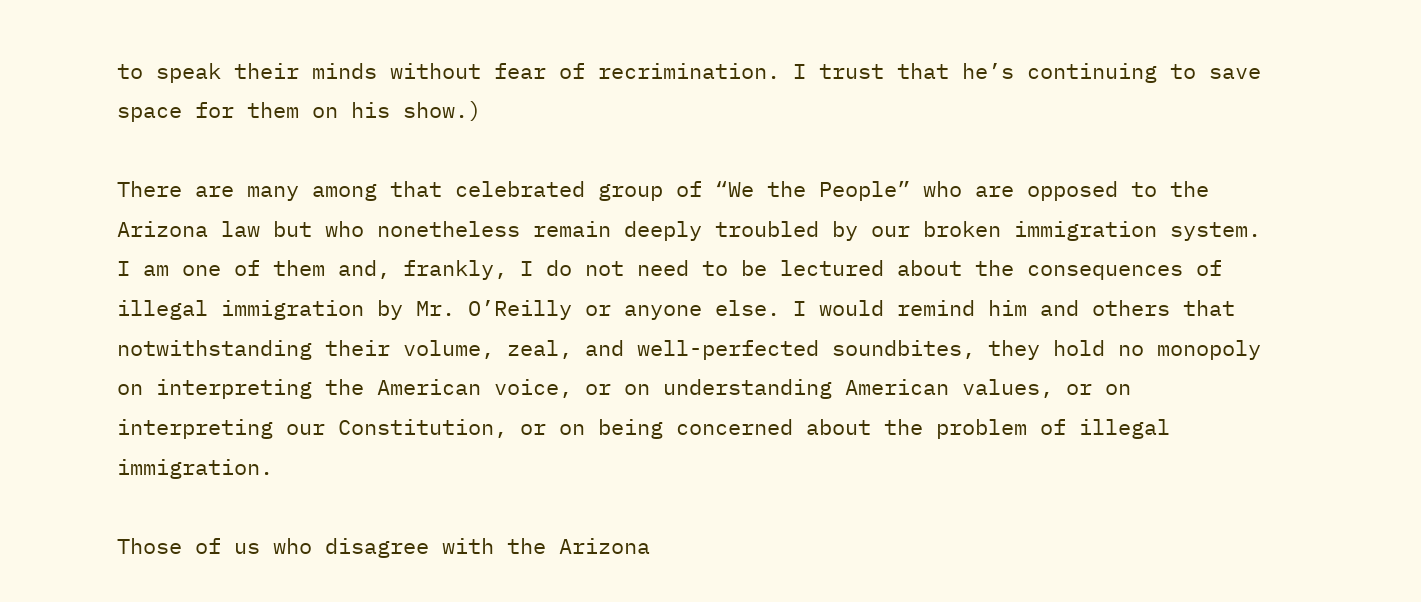to speak their minds without fear of recrimination. I trust that he’s continuing to save space for them on his show.)

There are many among that celebrated group of “We the People” who are opposed to the Arizona law but who nonetheless remain deeply troubled by our broken immigration system. I am one of them and, frankly, I do not need to be lectured about the consequences of illegal immigration by Mr. O’Reilly or anyone else. I would remind him and others that notwithstanding their volume, zeal, and well-perfected soundbites, they hold no monopoly on interpreting the American voice, or on understanding American values, or on interpreting our Constitution, or on being concerned about the problem of illegal immigration.

Those of us who disagree with the Arizona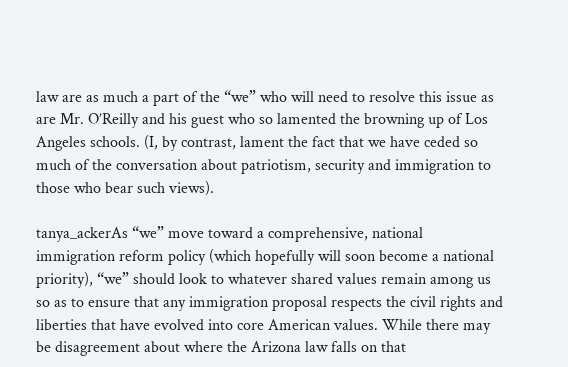law are as much a part of the “we” who will need to resolve this issue as are Mr. O’Reilly and his guest who so lamented the browning up of Los Angeles schools. (I, by contrast, lament the fact that we have ceded so much of the conversation about patriotism, security and immigration to those who bear such views).

tanya_ackerAs “we” move toward a comprehensive, national immigration reform policy (which hopefully will soon become a national priority), “we” should look to whatever shared values remain among us so as to ensure that any immigration proposal respects the civil rights and liberties that have evolved into core American values. While there may be disagreement about where the Arizona law falls on that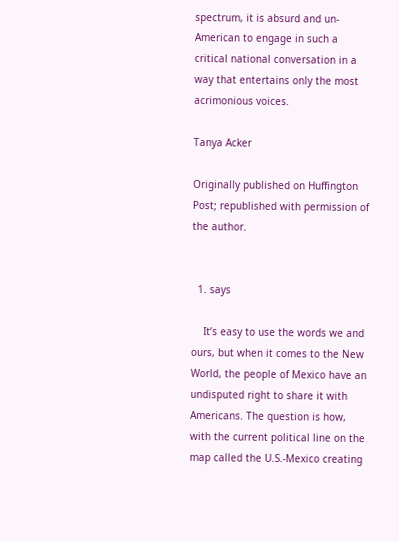spectrum, it is absurd and un-American to engage in such a critical national conversation in a way that entertains only the most acrimonious voices.

Tanya Acker

Originally published on Huffington Post; republished with permission of the author.


  1. says

    It’s easy to use the words we and ours, but when it comes to the New World, the people of Mexico have an undisputed right to share it with Americans. The question is how, with the current political line on the map called the U.S.-Mexico creating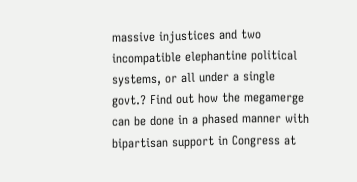massive injustices and two incompatible elephantine political systems, or all under a single govt.? Find out how the megamerge can be done in a phased manner with bipartisan support in Congress at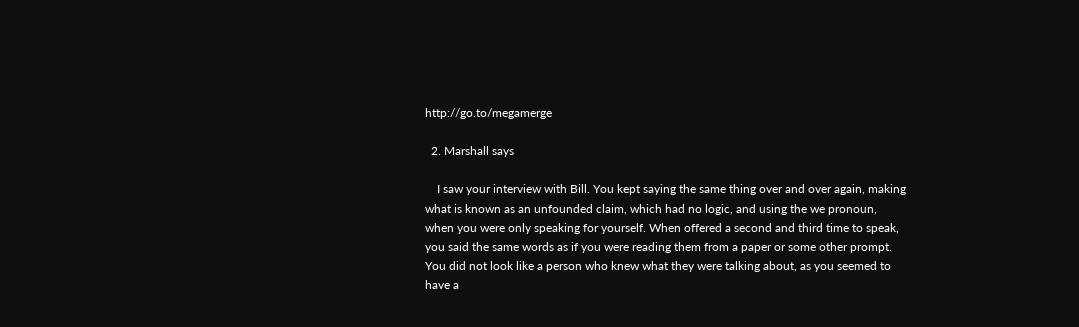http://go.to/megamerge

  2. Marshall says

    I saw your interview with Bill. You kept saying the same thing over and over again, making what is known as an unfounded claim, which had no logic, and using the we pronoun, when you were only speaking for yourself. When offered a second and third time to speak, you said the same words as if you were reading them from a paper or some other prompt. You did not look like a person who knew what they were talking about, as you seemed to have a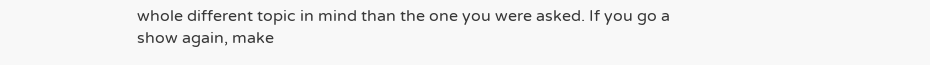whole different topic in mind than the one you were asked. If you go a show again, make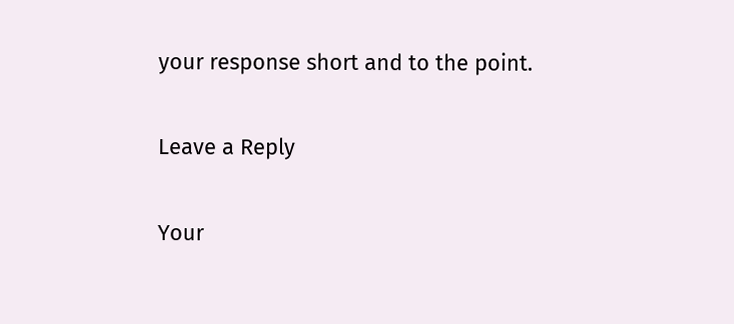your response short and to the point.

Leave a Reply

Your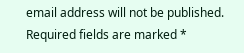email address will not be published. Required fields are marked *